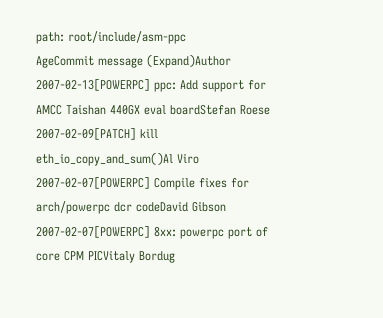path: root/include/asm-ppc
AgeCommit message (Expand)Author
2007-02-13[POWERPC] ppc: Add support for AMCC Taishan 440GX eval boardStefan Roese
2007-02-09[PATCH] kill eth_io_copy_and_sum()Al Viro
2007-02-07[POWERPC] Compile fixes for arch/powerpc dcr codeDavid Gibson
2007-02-07[POWERPC] 8xx: powerpc port of core CPM PICVitaly Bordug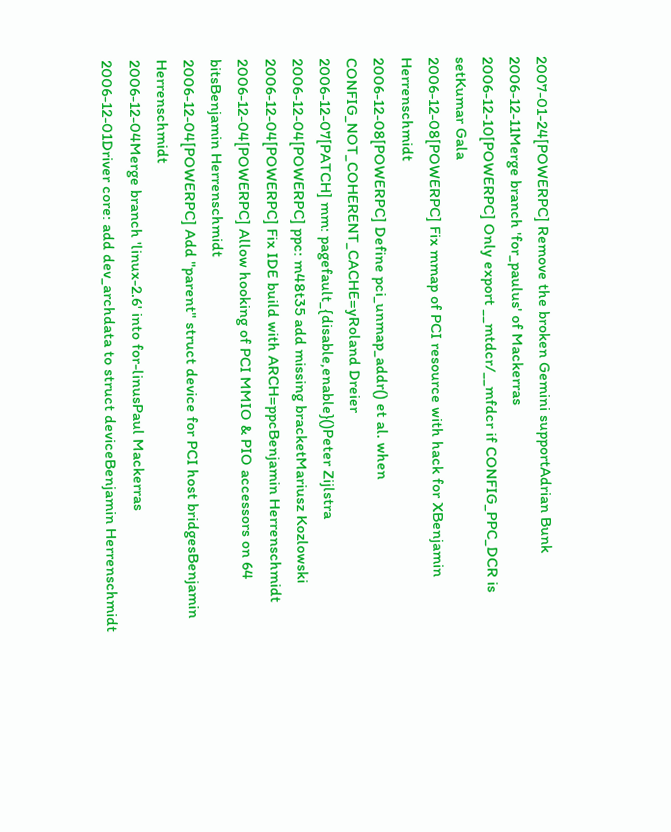2007-01-24[POWERPC] Remove the broken Gemini supportAdrian Bunk
2006-12-11Merge branch 'for_paulus' of Mackerras
2006-12-10[POWERPC] Only export __mtdcr/__mfdcr if CONFIG_PPC_DCR is setKumar Gala
2006-12-08[POWERPC] Fix mmap of PCI resource with hack for XBenjamin Herrenschmidt
2006-12-08[POWERPC] Define pci_unmap_addr() et al. when CONFIG_NOT_COHERENT_CACHE=yRoland Dreier
2006-12-07[PATCH] mm: pagefault_{disable,enable}()Peter Zijlstra
2006-12-04[POWERPC] ppc: m48t35 add missing bracketMariusz Kozlowski
2006-12-04[POWERPC] Fix IDE build with ARCH=ppcBenjamin Herrenschmidt
2006-12-04[POWERPC] Allow hooking of PCI MMIO & PIO accessors on 64 bitsBenjamin Herrenschmidt
2006-12-04[POWERPC] Add "parent" struct device for PCI host bridgesBenjamin Herrenschmidt
2006-12-04Merge branch 'linux-2.6' into for-linusPaul Mackerras
2006-12-01Driver core: add dev_archdata to struct deviceBenjamin Herrenschmidt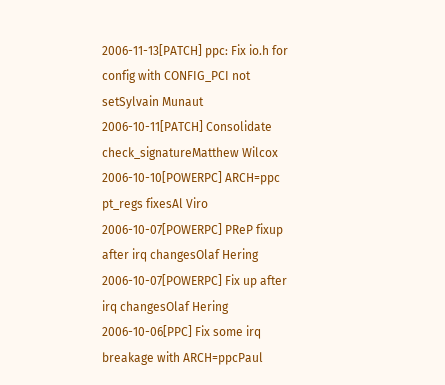2006-11-13[PATCH] ppc: Fix io.h for config with CONFIG_PCI not setSylvain Munaut
2006-10-11[PATCH] Consolidate check_signatureMatthew Wilcox
2006-10-10[POWERPC] ARCH=ppc pt_regs fixesAl Viro
2006-10-07[POWERPC] PReP fixup after irq changesOlaf Hering
2006-10-07[POWERPC] Fix up after irq changesOlaf Hering
2006-10-06[PPC] Fix some irq breakage with ARCH=ppcPaul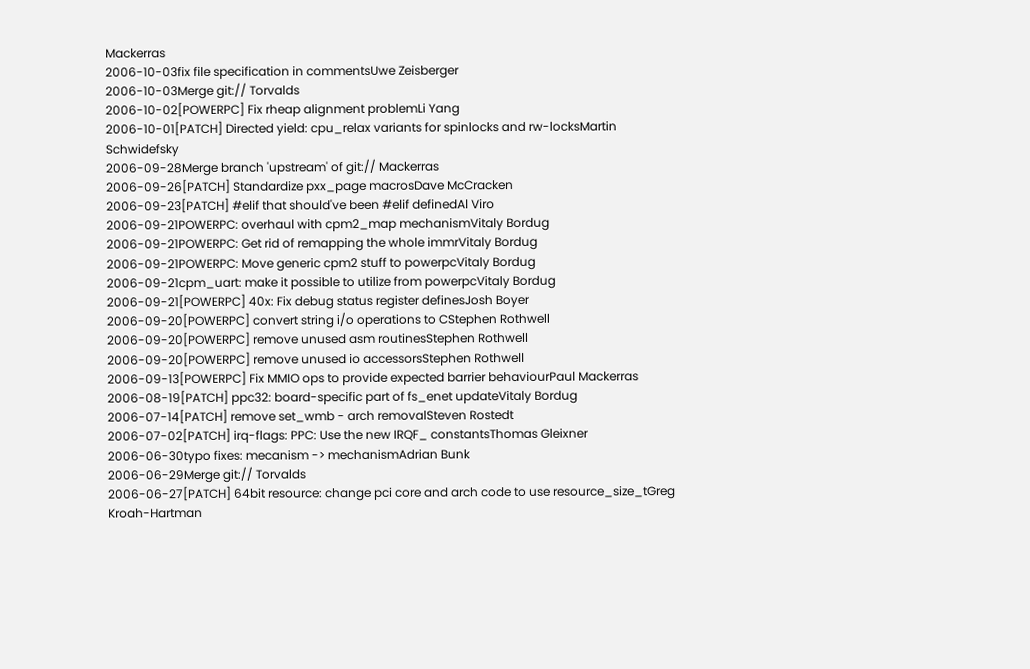Mackerras
2006-10-03fix file specification in commentsUwe Zeisberger
2006-10-03Merge git:// Torvalds
2006-10-02[POWERPC] Fix rheap alignment problemLi Yang
2006-10-01[PATCH] Directed yield: cpu_relax variants for spinlocks and rw-locksMartin Schwidefsky
2006-09-28Merge branch 'upstream' of git:// Mackerras
2006-09-26[PATCH] Standardize pxx_page macrosDave McCracken
2006-09-23[PATCH] #elif that should've been #elif definedAl Viro
2006-09-21POWERPC: overhaul with cpm2_map mechanismVitaly Bordug
2006-09-21POWERPC: Get rid of remapping the whole immrVitaly Bordug
2006-09-21POWERPC: Move generic cpm2 stuff to powerpcVitaly Bordug
2006-09-21cpm_uart: make it possible to utilize from powerpcVitaly Bordug
2006-09-21[POWERPC] 40x: Fix debug status register definesJosh Boyer
2006-09-20[POWERPC] convert string i/o operations to CStephen Rothwell
2006-09-20[POWERPC] remove unused asm routinesStephen Rothwell
2006-09-20[POWERPC] remove unused io accessorsStephen Rothwell
2006-09-13[POWERPC] Fix MMIO ops to provide expected barrier behaviourPaul Mackerras
2006-08-19[PATCH] ppc32: board-specific part of fs_enet updateVitaly Bordug
2006-07-14[PATCH] remove set_wmb - arch removalSteven Rostedt
2006-07-02[PATCH] irq-flags: PPC: Use the new IRQF_ constantsThomas Gleixner
2006-06-30typo fixes: mecanism -> mechanismAdrian Bunk
2006-06-29Merge git:// Torvalds
2006-06-27[PATCH] 64bit resource: change pci core and arch code to use resource_size_tGreg Kroah-Hartman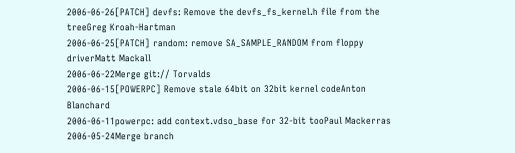2006-06-26[PATCH] devfs: Remove the devfs_fs_kernel.h file from the treeGreg Kroah-Hartman
2006-06-25[PATCH] random: remove SA_SAMPLE_RANDOM from floppy driverMatt Mackall
2006-06-22Merge git:// Torvalds
2006-06-15[POWERPC] Remove stale 64bit on 32bit kernel codeAnton Blanchard
2006-06-11powerpc: add context.vdso_base for 32-bit tooPaul Mackerras
2006-05-24Merge branch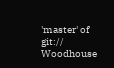'master' of git:// Woodhouse